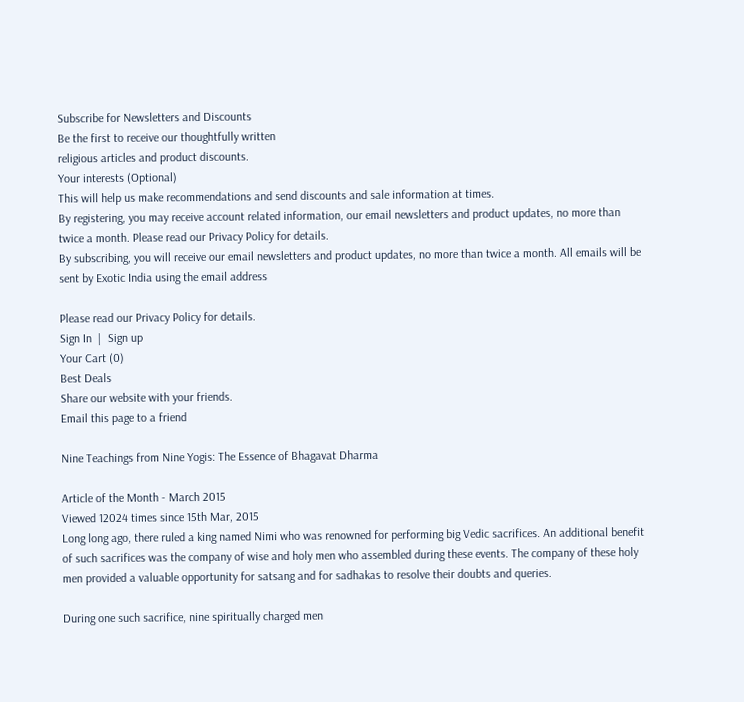Subscribe for Newsletters and Discounts
Be the first to receive our thoughtfully written
religious articles and product discounts.
Your interests (Optional)
This will help us make recommendations and send discounts and sale information at times.
By registering, you may receive account related information, our email newsletters and product updates, no more than twice a month. Please read our Privacy Policy for details.
By subscribing, you will receive our email newsletters and product updates, no more than twice a month. All emails will be sent by Exotic India using the email address

Please read our Privacy Policy for details.
Sign In  |  Sign up
Your Cart (0)
Best Deals
Share our website with your friends.
Email this page to a friend

Nine Teachings from Nine Yogis: The Essence of Bhagavat Dharma

Article of the Month - March 2015
Viewed 12024 times since 15th Mar, 2015
Long long ago, there ruled a king named Nimi who was renowned for performing big Vedic sacrifices. An additional benefit of such sacrifices was the company of wise and holy men who assembled during these events. The company of these holy men provided a valuable opportunity for satsang and for sadhakas to resolve their doubts and queries.

During one such sacrifice, nine spiritually charged men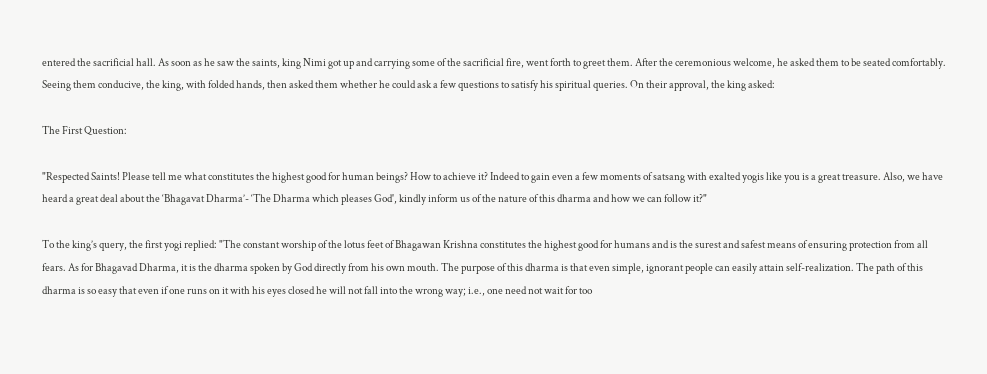entered the sacrificial hall. As soon as he saw the saints, king Nimi got up and carrying some of the sacrificial fire, went forth to greet them. After the ceremonious welcome, he asked them to be seated comfortably. Seeing them conducive, the king, with folded hands, then asked them whether he could ask a few questions to satisfy his spiritual queries. On their approval, the king asked:

The First Question:

"Respected Saints! Please tell me what constitutes the highest good for human beings? How to achieve it? Indeed to gain even a few moments of satsang with exalted yogis like you is a great treasure. Also, we have heard a great deal about the ‘Bhagavat Dharma’- ‘The Dharma which pleases God', kindly inform us of the nature of this dharma and how we can follow it?"

To the king’s query, the first yogi replied: "The constant worship of the lotus feet of Bhagawan Krishna constitutes the highest good for humans and is the surest and safest means of ensuring protection from all fears. As for Bhagavad Dharma, it is the dharma spoken by God directly from his own mouth. The purpose of this dharma is that even simple, ignorant people can easily attain self-realization. The path of this dharma is so easy that even if one runs on it with his eyes closed he will not fall into the wrong way; i.e., one need not wait for too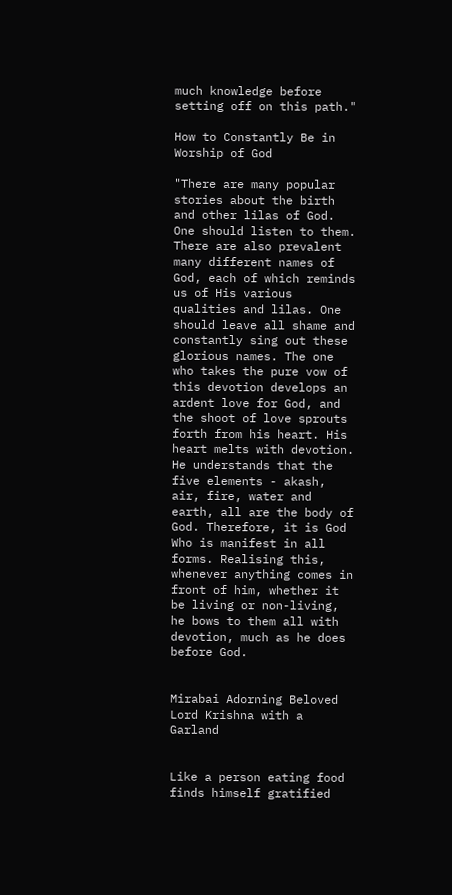much knowledge before setting off on this path."

How to Constantly Be in Worship of God

"There are many popular stories about the birth and other lilas of God. One should listen to them. There are also prevalent many different names of God, each of which reminds us of His various qualities and lilas. One should leave all shame and constantly sing out these glorious names. The one who takes the pure vow of this devotion develops an ardent love for God, and the shoot of love sprouts forth from his heart. His heart melts with devotion. He understands that the five elements - akash, air, fire, water and earth, all are the body of God. Therefore, it is God Who is manifest in all forms. Realising this, whenever anything comes in front of him, whether it be living or non-living, he bows to them all with devotion, much as he does before God.


Mirabai Adorning Beloved Lord Krishna with a Garland


Like a person eating food finds himself gratified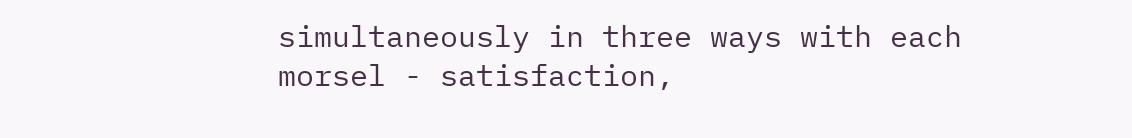simultaneously in three ways with each morsel - satisfaction,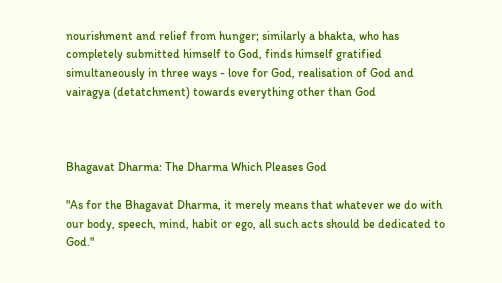nourishment and relief from hunger; similarly a bhakta, who has completely submitted himself to God, finds himself gratified simultaneously in three ways - love for God, realisation of God and vairagya (detatchment) towards everything other than God



Bhagavat Dharma: The Dharma Which Pleases God

"As for the Bhagavat Dharma, it merely means that whatever we do with our body, speech, mind, habit or ego, all such acts should be dedicated to God."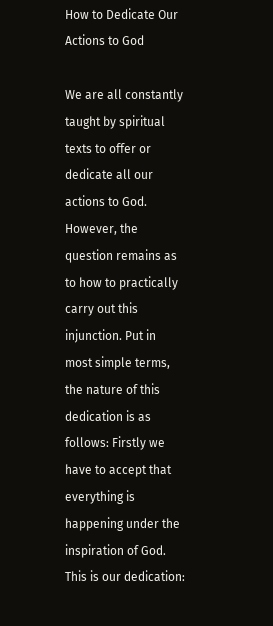How to Dedicate Our Actions to God

We are all constantly taught by spiritual texts to offer or dedicate all our actions to God. However, the question remains as to how to practically carry out this injunction. Put in most simple terms, the nature of this dedication is as follows: Firstly we have to accept that everything is happening under the inspiration of God. This is our dedication: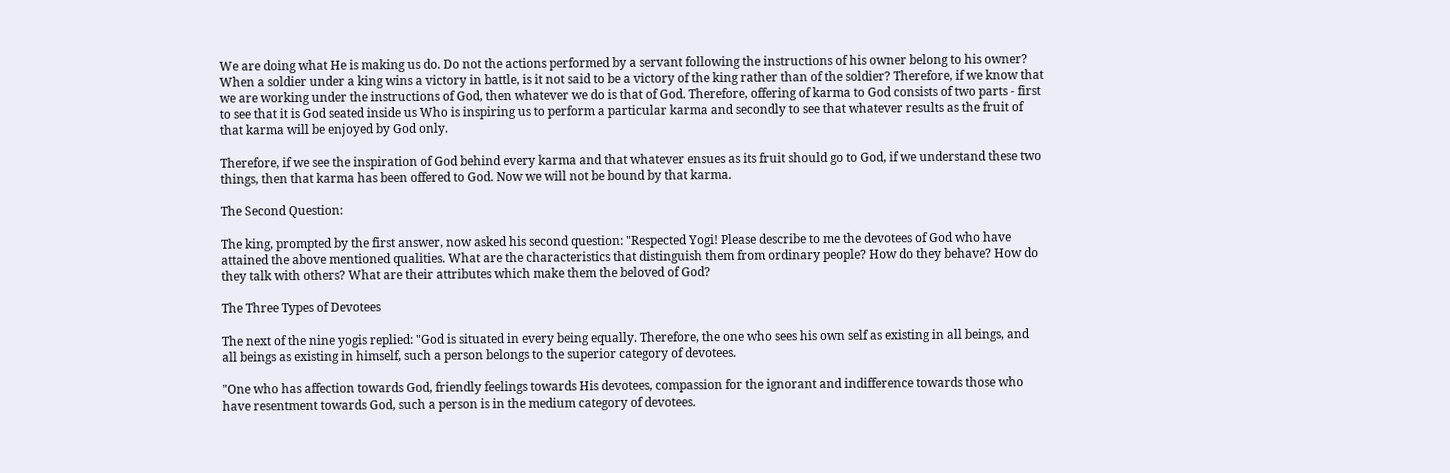We are doing what He is making us do. Do not the actions performed by a servant following the instructions of his owner belong to his owner? When a soldier under a king wins a victory in battle, is it not said to be a victory of the king rather than of the soldier? Therefore, if we know that we are working under the instructions of God, then whatever we do is that of God. Therefore, offering of karma to God consists of two parts - first to see that it is God seated inside us Who is inspiring us to perform a particular karma and secondly to see that whatever results as the fruit of that karma will be enjoyed by God only.

Therefore, if we see the inspiration of God behind every karma and that whatever ensues as its fruit should go to God, if we understand these two things, then that karma has been offered to God. Now we will not be bound by that karma.

The Second Question:

The king, prompted by the first answer, now asked his second question: "Respected Yogi! Please describe to me the devotees of God who have attained the above mentioned qualities. What are the characteristics that distinguish them from ordinary people? How do they behave? How do they talk with others? What are their attributes which make them the beloved of God?

The Three Types of Devotees

The next of the nine yogis replied: "God is situated in every being equally. Therefore, the one who sees his own self as existing in all beings, and all beings as existing in himself, such a person belongs to the superior category of devotees.

"One who has affection towards God, friendly feelings towards His devotees, compassion for the ignorant and indifference towards those who have resentment towards God, such a person is in the medium category of devotees.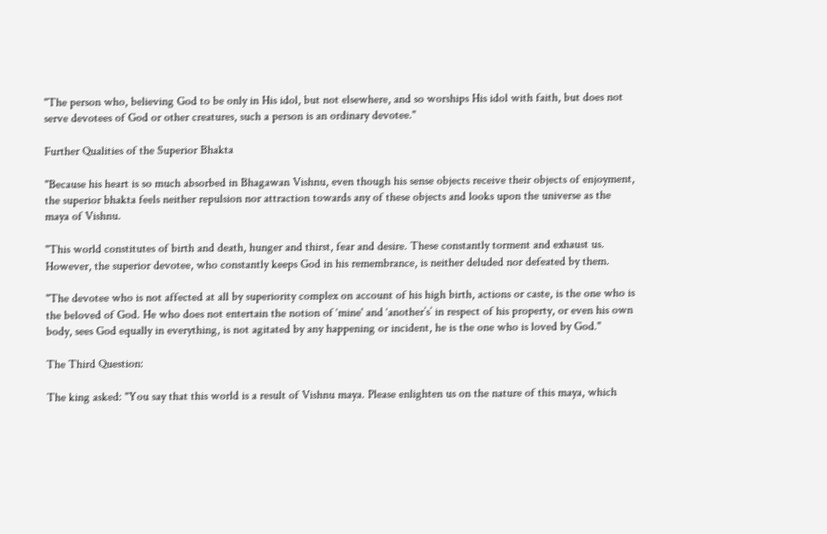"The person who, believing God to be only in His idol, but not elsewhere, and so worships His idol with faith, but does not serve devotees of God or other creatures, such a person is an ordinary devotee."

Further Qualities of the Superior Bhakta

"Because his heart is so much absorbed in Bhagawan Vishnu, even though his sense objects receive their objects of enjoyment, the superior bhakta feels neither repulsion nor attraction towards any of these objects and looks upon the universe as the maya of Vishnu.

"This world constitutes of birth and death, hunger and thirst, fear and desire. These constantly torment and exhaust us. However, the superior devotee, who constantly keeps God in his remembrance, is neither deluded nor defeated by them.

"The devotee who is not affected at all by superiority complex on account of his high birth, actions or caste, is the one who is the beloved of God. He who does not entertain the notion of ‘mine' and ‘another’s’ in respect of his property, or even his own body, sees God equally in everything, is not agitated by any happening or incident, he is the one who is loved by God."

The Third Question:

The king asked: "You say that this world is a result of Vishnu maya. Please enlighten us on the nature of this maya, which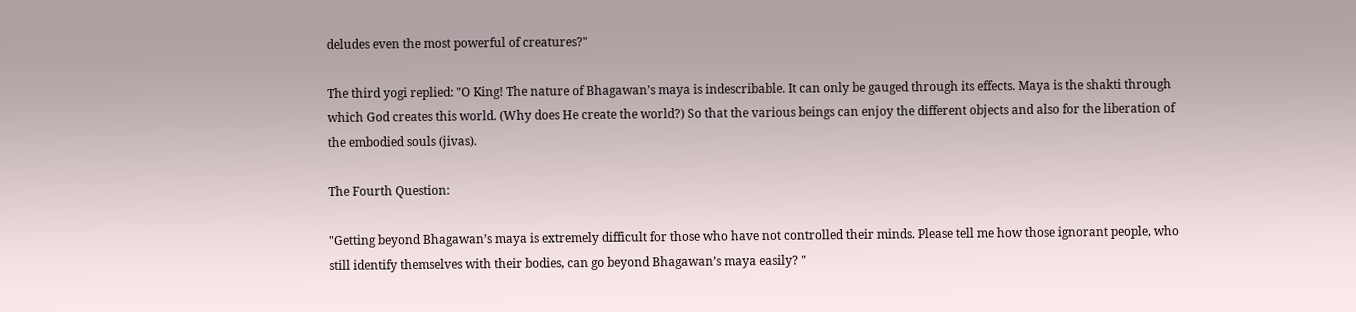deludes even the most powerful of creatures?"

The third yogi replied: "O King! The nature of Bhagawan’s maya is indescribable. It can only be gauged through its effects. Maya is the shakti through which God creates this world. (Why does He create the world?) So that the various beings can enjoy the different objects and also for the liberation of the embodied souls (jivas).

The Fourth Question:

"Getting beyond Bhagawan’s maya is extremely difficult for those who have not controlled their minds. Please tell me how those ignorant people, who still identify themselves with their bodies, can go beyond Bhagawan’s maya easily? "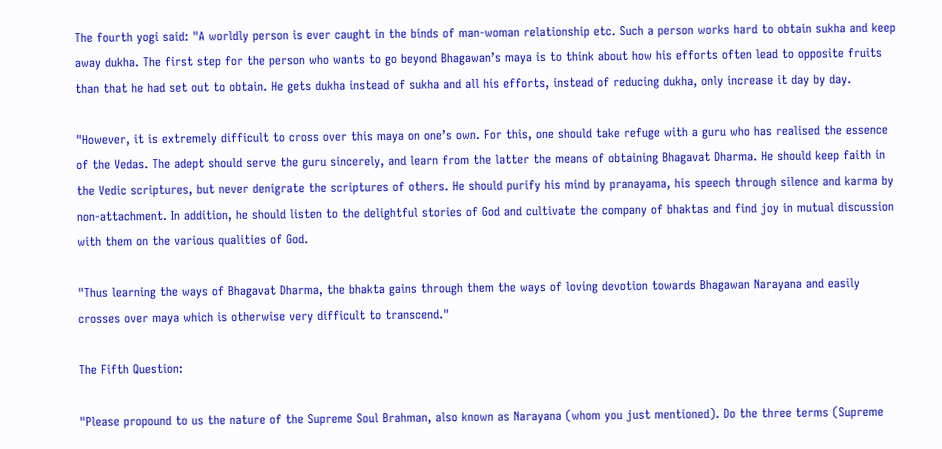The fourth yogi said: "A worldly person is ever caught in the binds of man-woman relationship etc. Such a person works hard to obtain sukha and keep away dukha. The first step for the person who wants to go beyond Bhagawan’s maya is to think about how his efforts often lead to opposite fruits than that he had set out to obtain. He gets dukha instead of sukha and all his efforts, instead of reducing dukha, only increase it day by day.

"However, it is extremely difficult to cross over this maya on one’s own. For this, one should take refuge with a guru who has realised the essence of the Vedas. The adept should serve the guru sincerely, and learn from the latter the means of obtaining Bhagavat Dharma. He should keep faith in the Vedic scriptures, but never denigrate the scriptures of others. He should purify his mind by pranayama, his speech through silence and karma by non-attachment. In addition, he should listen to the delightful stories of God and cultivate the company of bhaktas and find joy in mutual discussion with them on the various qualities of God.

"Thus learning the ways of Bhagavat Dharma, the bhakta gains through them the ways of loving devotion towards Bhagawan Narayana and easily crosses over maya which is otherwise very difficult to transcend."

The Fifth Question:

"Please propound to us the nature of the Supreme Soul Brahman, also known as Narayana (whom you just mentioned). Do the three terms (Supreme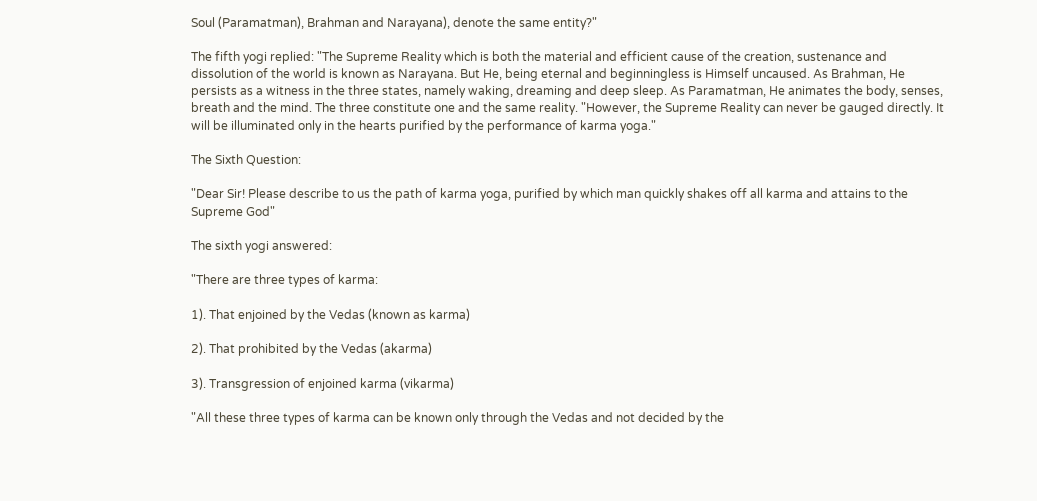Soul (Paramatman), Brahman and Narayana), denote the same entity?"

The fifth yogi replied: "The Supreme Reality which is both the material and efficient cause of the creation, sustenance and dissolution of the world is known as Narayana. But He, being eternal and beginningless is Himself uncaused. As Brahman, He persists as a witness in the three states, namely waking, dreaming and deep sleep. As Paramatman, He animates the body, senses, breath and the mind. The three constitute one and the same reality. "However, the Supreme Reality can never be gauged directly. It will be illuminated only in the hearts purified by the performance of karma yoga."

The Sixth Question:

"Dear Sir! Please describe to us the path of karma yoga, purified by which man quickly shakes off all karma and attains to the Supreme God"

The sixth yogi answered:

"There are three types of karma:

1). That enjoined by the Vedas (known as karma)

2). That prohibited by the Vedas (akarma)

3). Transgression of enjoined karma (vikarma)

"All these three types of karma can be known only through the Vedas and not decided by the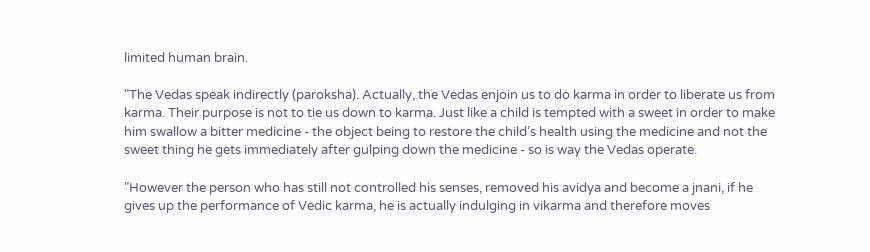limited human brain.

"The Vedas speak indirectly (paroksha). Actually, the Vedas enjoin us to do karma in order to liberate us from karma. Their purpose is not to tie us down to karma. Just like a child is tempted with a sweet in order to make him swallow a bitter medicine - the object being to restore the child’s health using the medicine and not the sweet thing he gets immediately after gulping down the medicine - so is way the Vedas operate.

"However the person who has still not controlled his senses, removed his avidya and become a jnani, if he gives up the performance of Vedic karma, he is actually indulging in vikarma and therefore moves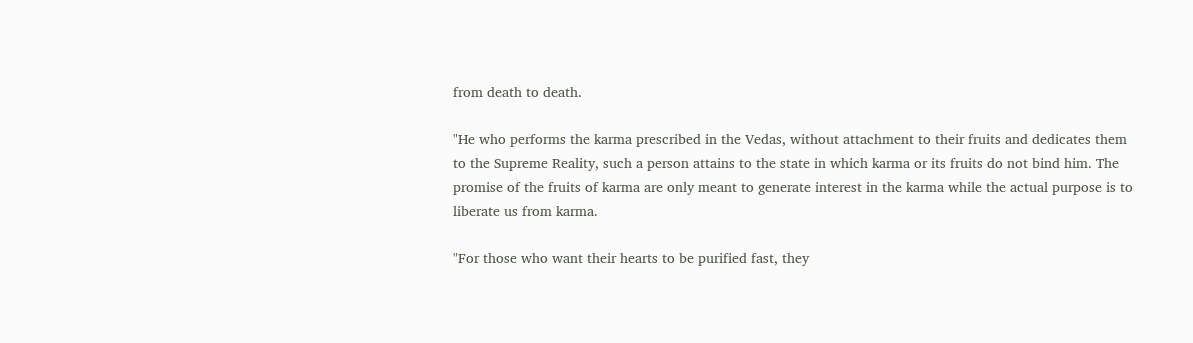from death to death.

"He who performs the karma prescribed in the Vedas, without attachment to their fruits and dedicates them to the Supreme Reality, such a person attains to the state in which karma or its fruits do not bind him. The promise of the fruits of karma are only meant to generate interest in the karma while the actual purpose is to liberate us from karma.

"For those who want their hearts to be purified fast, they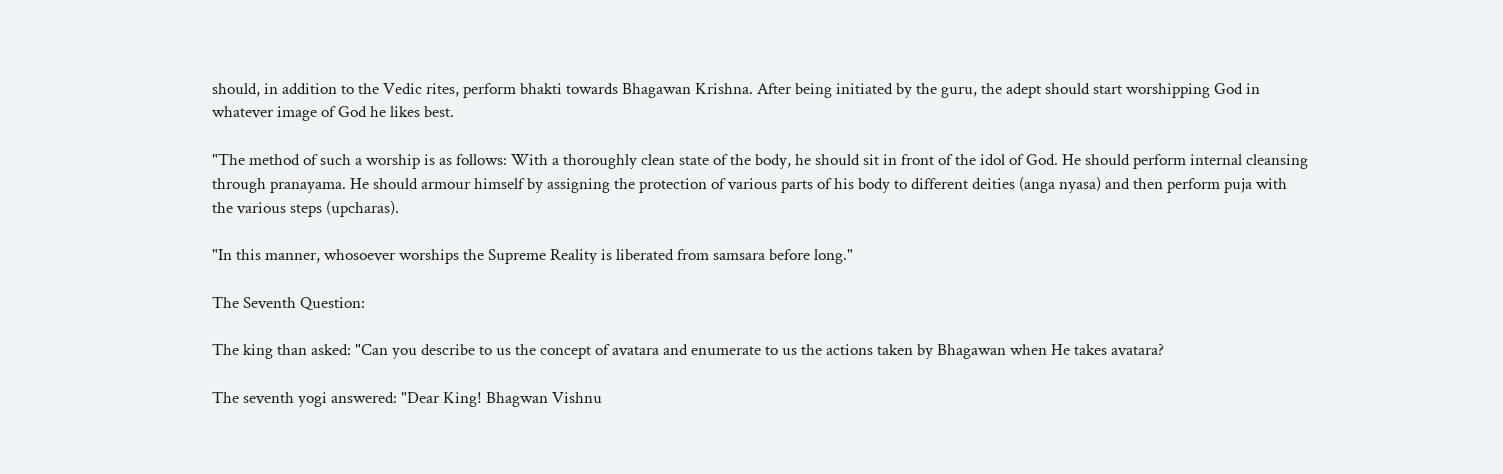should, in addition to the Vedic rites, perform bhakti towards Bhagawan Krishna. After being initiated by the guru, the adept should start worshipping God in whatever image of God he likes best.

"The method of such a worship is as follows: With a thoroughly clean state of the body, he should sit in front of the idol of God. He should perform internal cleansing through pranayama. He should armour himself by assigning the protection of various parts of his body to different deities (anga nyasa) and then perform puja with the various steps (upcharas).

"In this manner, whosoever worships the Supreme Reality is liberated from samsara before long."

The Seventh Question:

The king than asked: "Can you describe to us the concept of avatara and enumerate to us the actions taken by Bhagawan when He takes avatara?

The seventh yogi answered: "Dear King! Bhagwan Vishnu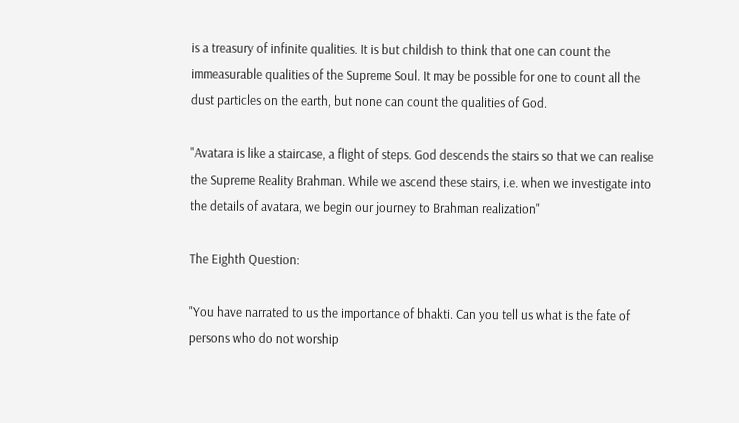is a treasury of infinite qualities. It is but childish to think that one can count the immeasurable qualities of the Supreme Soul. It may be possible for one to count all the dust particles on the earth, but none can count the qualities of God.

"Avatara is like a staircase, a flight of steps. God descends the stairs so that we can realise the Supreme Reality Brahman. While we ascend these stairs, i.e. when we investigate into the details of avatara, we begin our journey to Brahman realization"

The Eighth Question:

"You have narrated to us the importance of bhakti. Can you tell us what is the fate of persons who do not worship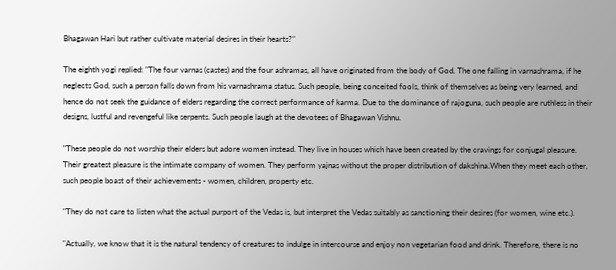Bhagawan Hari but rather cultivate material desires in their hearts?"

The eighth yogi replied: "The four varnas (castes) and the four ashramas, all have originated from the body of God. The one falling in varnashrama, if he neglects God, such a person falls down from his varnashrama status. Such people, being conceited fools, think of themselves as being very learned, and hence do not seek the guidance of elders regarding the correct performance of karma. Due to the dominance of rajoguna, such people are ruthless in their designs, lustful and revengeful like serpents. Such people laugh at the devotees of Bhagawan Vishnu.

"These people do not worship their elders but adore women instead. They live in houses which have been created by the cravings for conjugal pleasure. Their greatest pleasure is the intimate company of women. They perform yajnas without the proper distribution of dakshina.When they meet each other, such people boast of their achievements - women, children, property etc.

"They do not care to listen what the actual purport of the Vedas is, but interpret the Vedas suitably as sanctioning their desires (for women, wine etc.).

"Actually, we know that it is the natural tendency of creatures to indulge in intercourse and enjoy non vegetarian food and drink. Therefore, there is no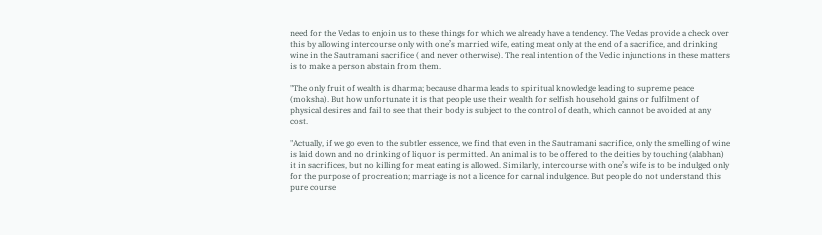need for the Vedas to enjoin us to these things for which we already have a tendency. The Vedas provide a check over this by allowing intercourse only with one’s married wife, eating meat only at the end of a sacrifice, and drinking wine in the Sautramani sacrifice ( and never otherwise). The real intention of the Vedic injunctions in these matters is to make a person abstain from them.

"The only fruit of wealth is dharma; because dharma leads to spiritual knowledge leading to supreme peace (moksha). But how unfortunate it is that people use their wealth for selfish household gains or fulfilment of physical desires and fail to see that their body is subject to the control of death, which cannot be avoided at any cost.

"Actually, if we go even to the subtler essence, we find that even in the Sautramani sacrifice, only the smelling of wine is laid down and no drinking of liquor is permitted. An animal is to be offered to the deities by touching (alabhan) it in sacrifices, but no killing for meat eating is allowed. Similarly, intercourse with one’s wife is to be indulged only for the purpose of procreation; marriage is not a licence for carnal indulgence. But people do not understand this pure course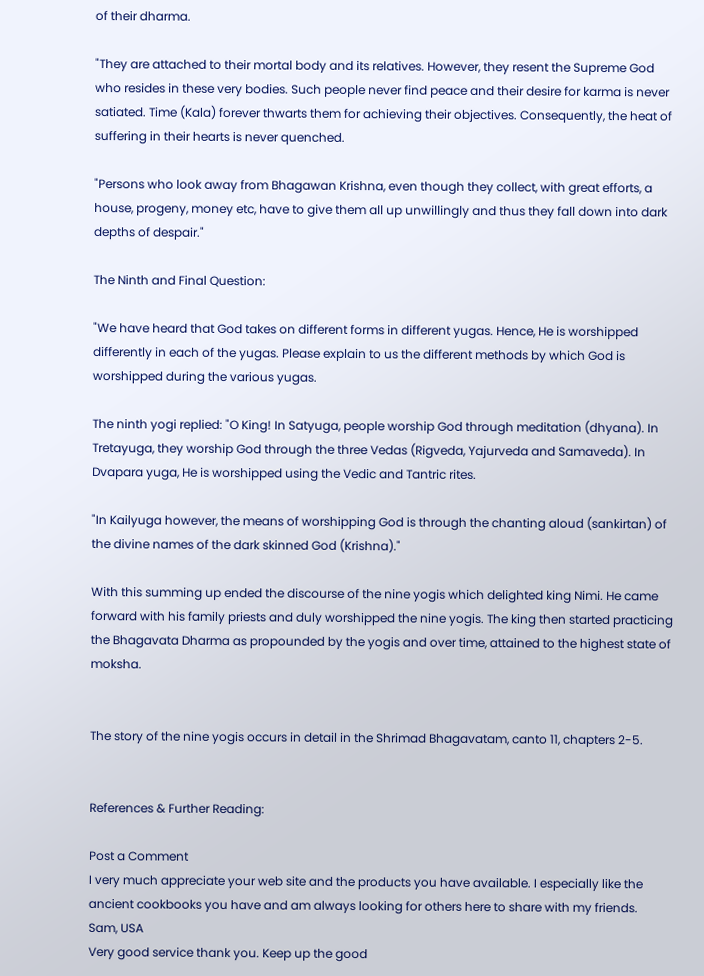of their dharma.

"They are attached to their mortal body and its relatives. However, they resent the Supreme God who resides in these very bodies. Such people never find peace and their desire for karma is never satiated. Time (Kala) forever thwarts them for achieving their objectives. Consequently, the heat of suffering in their hearts is never quenched.

"Persons who look away from Bhagawan Krishna, even though they collect, with great efforts, a house, progeny, money etc, have to give them all up unwillingly and thus they fall down into dark depths of despair."

The Ninth and Final Question:

"We have heard that God takes on different forms in different yugas. Hence, He is worshipped differently in each of the yugas. Please explain to us the different methods by which God is worshipped during the various yugas.

The ninth yogi replied: "O King! In Satyuga, people worship God through meditation (dhyana). In Tretayuga, they worship God through the three Vedas (Rigveda, Yajurveda and Samaveda). In Dvapara yuga, He is worshipped using the Vedic and Tantric rites.

"In Kailyuga however, the means of worshipping God is through the chanting aloud (sankirtan) of the divine names of the dark skinned God (Krishna)."

With this summing up ended the discourse of the nine yogis which delighted king Nimi. He came forward with his family priests and duly worshipped the nine yogis. The king then started practicing the Bhagavata Dharma as propounded by the yogis and over time, attained to the highest state of moksha.


The story of the nine yogis occurs in detail in the Shrimad Bhagavatam, canto 11, chapters 2-5.


References & Further Reading:

Post a Comment
I very much appreciate your web site and the products you have available. I especially like the ancient cookbooks you have and am always looking for others here to share with my friends.
Sam, USA
Very good service thank you. Keep up the good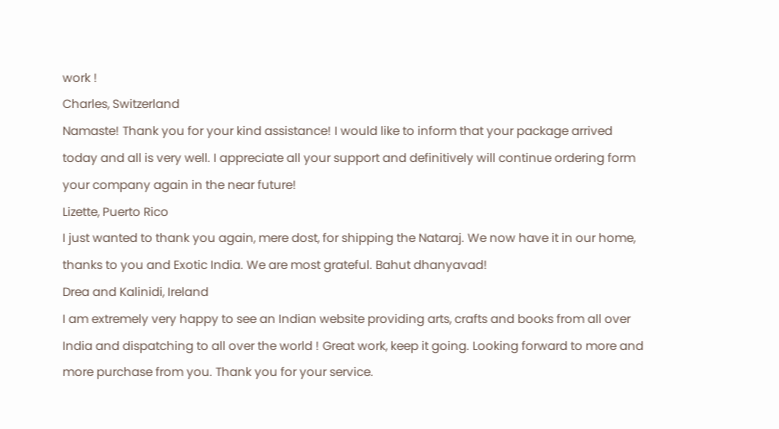work !
Charles, Switzerland
Namaste! Thank you for your kind assistance! I would like to inform that your package arrived today and all is very well. I appreciate all your support and definitively will continue ordering form your company again in the near future!
Lizette, Puerto Rico
I just wanted to thank you again, mere dost, for shipping the Nataraj. We now have it in our home, thanks to you and Exotic India. We are most grateful. Bahut dhanyavad!
Drea and Kalinidi, Ireland
I am extremely very happy to see an Indian website providing arts, crafts and books from all over India and dispatching to all over the world ! Great work, keep it going. Looking forward to more and more purchase from you. Thank you for your service.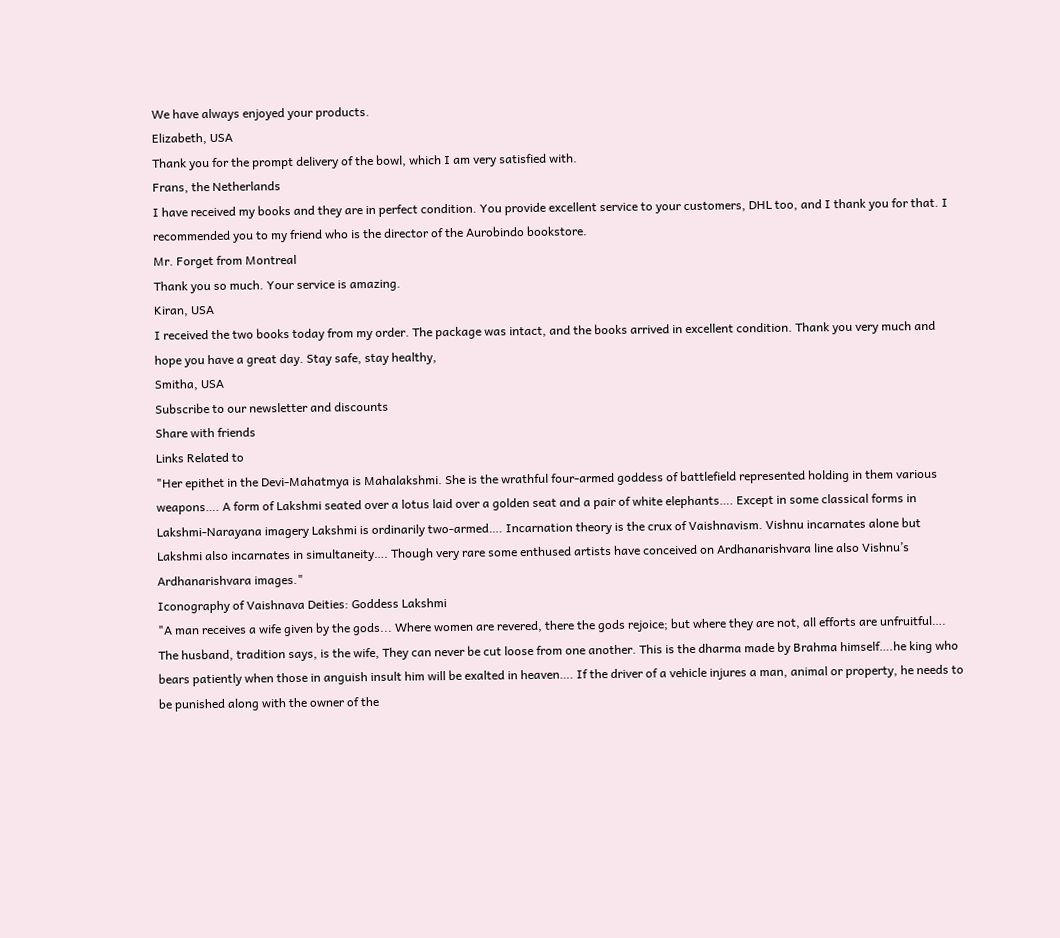We have always enjoyed your products.
Elizabeth, USA
Thank you for the prompt delivery of the bowl, which I am very satisfied with.
Frans, the Netherlands
I have received my books and they are in perfect condition. You provide excellent service to your customers, DHL too, and I thank you for that. I recommended you to my friend who is the director of the Aurobindo bookstore.
Mr. Forget from Montreal
Thank you so much. Your service is amazing.
Kiran, USA
I received the two books today from my order. The package was intact, and the books arrived in excellent condition. Thank you very much and hope you have a great day. Stay safe, stay healthy,
Smitha, USA
Subscribe to our newsletter and discounts
Share with friends
Links Related to
"Her epithet in the Devi-Mahatmya is Mahalakshmi. She is the wrathful four-armed goddess of battlefield represented holding in them various weapons…. A form of Lakshmi seated over a lotus laid over a golden seat and a pair of white elephants…. Except in some classical forms in Lakshmi-Narayana imagery Lakshmi is ordinarily two-armed…. Incarnation theory is the crux of Vaishnavism. Vishnu incarnates alone but Lakshmi also incarnates in simultaneity…. Though very rare some enthused artists have conceived on Ardhanarishvara line also Vishnu’s Ardhanarishvara images."
Iconography of Vaishnava Deities: Goddess Lakshmi
"A man receives a wife given by the gods... Where women are revered, there the gods rejoice; but where they are not, all efforts are unfruitful…. The husband, tradition says, is the wife, They can never be cut loose from one another. This is the dharma made by Brahma himself….he king who bears patiently when those in anguish insult him will be exalted in heaven…. If the driver of a vehicle injures a man, animal or property, he needs to be punished along with the owner of the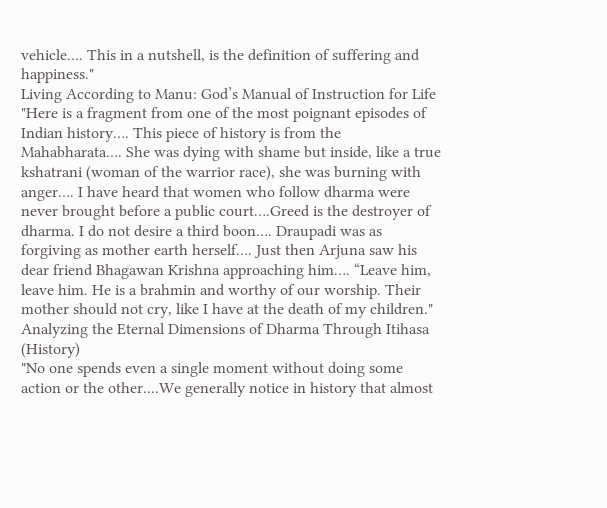vehicle…. This in a nutshell, is the definition of suffering and happiness."
Living According to Manu: God’s Manual of Instruction for Life
"Here is a fragment from one of the most poignant episodes of Indian history…. This piece of history is from the Mahabharata…. She was dying with shame but inside, like a true kshatrani (woman of the warrior race), she was burning with anger…. I have heard that women who follow dharma were never brought before a public court….Greed is the destroyer of dharma. I do not desire a third boon…. Draupadi was as forgiving as mother earth herself…. Just then Arjuna saw his dear friend Bhagawan Krishna approaching him…. “Leave him, leave him. He is a brahmin and worthy of our worship. Their mother should not cry, like I have at the death of my children."
Analyzing the Eternal Dimensions of Dharma Through Itihasa (History)
"No one spends even a single moment without doing some action or the other....We generally notice in history that almost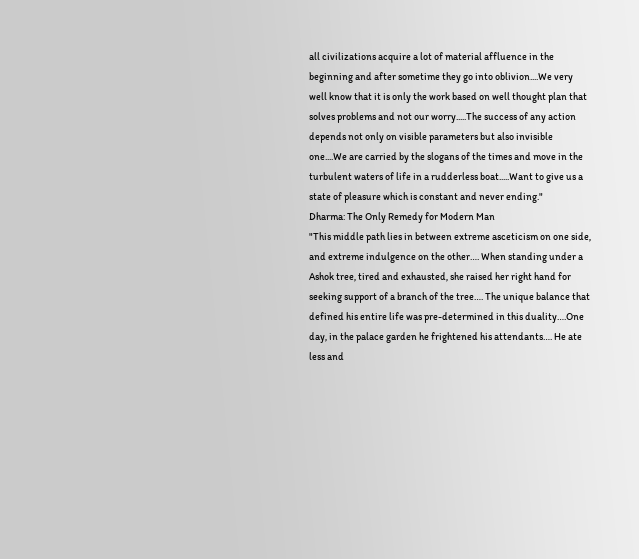all civilizations acquire a lot of material affluence in the beginning and after sometime they go into oblivion....We very well know that it is only the work based on well thought plan that solves problems and not our worry.....The success of any action depends not only on visible parameters but also invisible one....We are carried by the slogans of the times and move in the turbulent waters of life in a rudderless boat.....Want to give us a state of pleasure which is constant and never ending."
Dharma: The Only Remedy for Modern Man
"This middle path lies in between extreme asceticism on one side, and extreme indulgence on the other…. When standing under a Ashok tree, tired and exhausted, she raised her right hand for seeking support of a branch of the tree…. The unique balance that defined his entire life was pre-determined in this duality….One day, in the palace garden he frightened his attendants…. He ate less and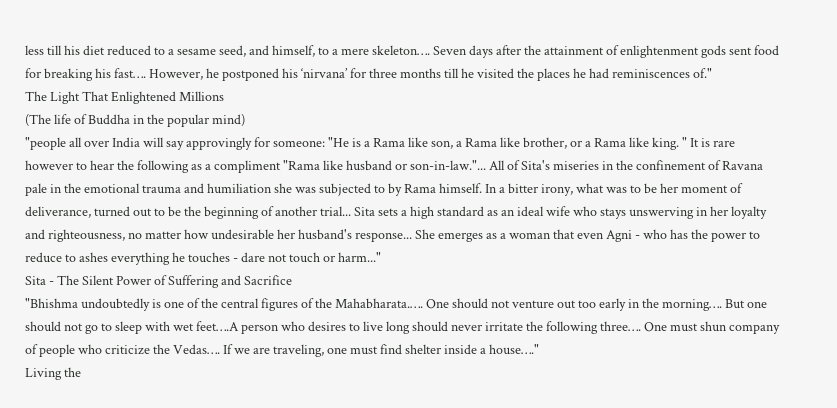less till his diet reduced to a sesame seed, and himself, to a mere skeleton…. Seven days after the attainment of enlightenment gods sent food for breaking his fast…. However, he postponed his ‘nirvana’ for three months till he visited the places he had reminiscences of."
The Light That Enlightened Millions
(The life of Buddha in the popular mind)
"people all over India will say approvingly for someone: "He is a Rama like son, a Rama like brother, or a Rama like king. " It is rare however to hear the following as a compliment "Rama like husband or son-in-law."... All of Sita's miseries in the confinement of Ravana pale in the emotional trauma and humiliation she was subjected to by Rama himself. In a bitter irony, what was to be her moment of deliverance, turned out to be the beginning of another trial... Sita sets a high standard as an ideal wife who stays unswerving in her loyalty and righteousness, no matter how undesirable her husband's response... She emerges as a woman that even Agni - who has the power to reduce to ashes everything he touches - dare not touch or harm..."
Sita - The Silent Power of Suffering and Sacrifice
"Bhishma undoubtedly is one of the central figures of the Mahabharata.…. One should not venture out too early in the morning…. But one should not go to sleep with wet feet….A person who desires to live long should never irritate the following three…. One must shun company of people who criticize the Vedas…. If we are traveling, one must find shelter inside a house…."
Living the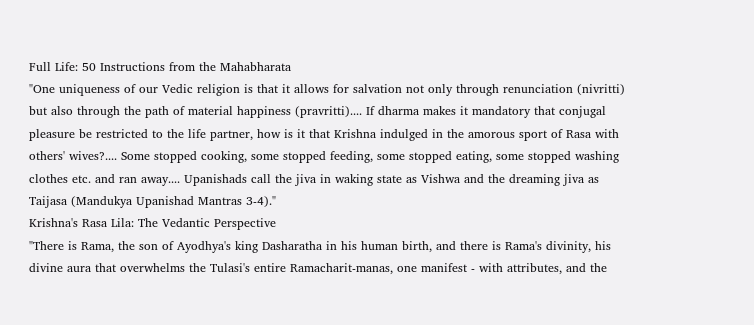Full Life: 50 Instructions from the Mahabharata
"One uniqueness of our Vedic religion is that it allows for salvation not only through renunciation (nivritti) but also through the path of material happiness (pravritti).... If dharma makes it mandatory that conjugal pleasure be restricted to the life partner, how is it that Krishna indulged in the amorous sport of Rasa with others' wives?.... Some stopped cooking, some stopped feeding, some stopped eating, some stopped washing clothes etc. and ran away.... Upanishads call the jiva in waking state as Vishwa and the dreaming jiva as Taijasa (Mandukya Upanishad Mantras 3-4)."
Krishna's Rasa Lila: The Vedantic Perspective
"There is Rama, the son of Ayodhya's king Dasharatha in his human birth, and there is Rama's divinity, his divine aura that overwhelms the Tulasi's entire Ramacharit-manas, one manifest - with attributes, and the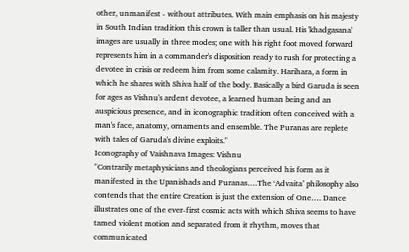other, unmanifest - without attributes. With main emphasis on his majesty in South Indian tradition this crown is taller than usual. His 'khadgasana' images are usually in three modes; one with his right foot moved forward represents him in a commander's disposition ready to rush for protecting a devotee in crisis or redeem him from some calamity. Harihara, a form in which he shares with Shiva half of the body. Basically a bird Garuda is seen for ages as Vishnu's ardent devotee, a learned human being and an auspicious presence, and in iconographic tradition often conceived with a man's face, anatomy, ornaments and ensemble. The Puranas are replete with tales of Garuda's divine exploits."
Iconography of Vaishnava Images: Vishnu
"Contrarily metaphysicians and theologians perceived his form as it manifested in the Upanishads and Puranas….The ‘Advaita’ philosophy also contends that the entire Creation is just the extension of One…. Dance illustrates one of the ever-first cosmic acts with which Shiva seems to have tamed violent motion and separated from it rhythm, moves that communicated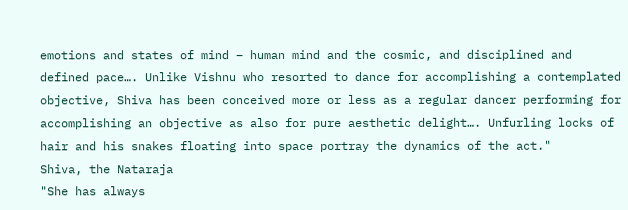emotions and states of mind – human mind and the cosmic, and disciplined and defined pace…. Unlike Vishnu who resorted to dance for accomplishing a contemplated objective, Shiva has been conceived more or less as a regular dancer performing for accomplishing an objective as also for pure aesthetic delight…. Unfurling locks of hair and his snakes floating into space portray the dynamics of the act."
Shiva, the Nataraja
"She has always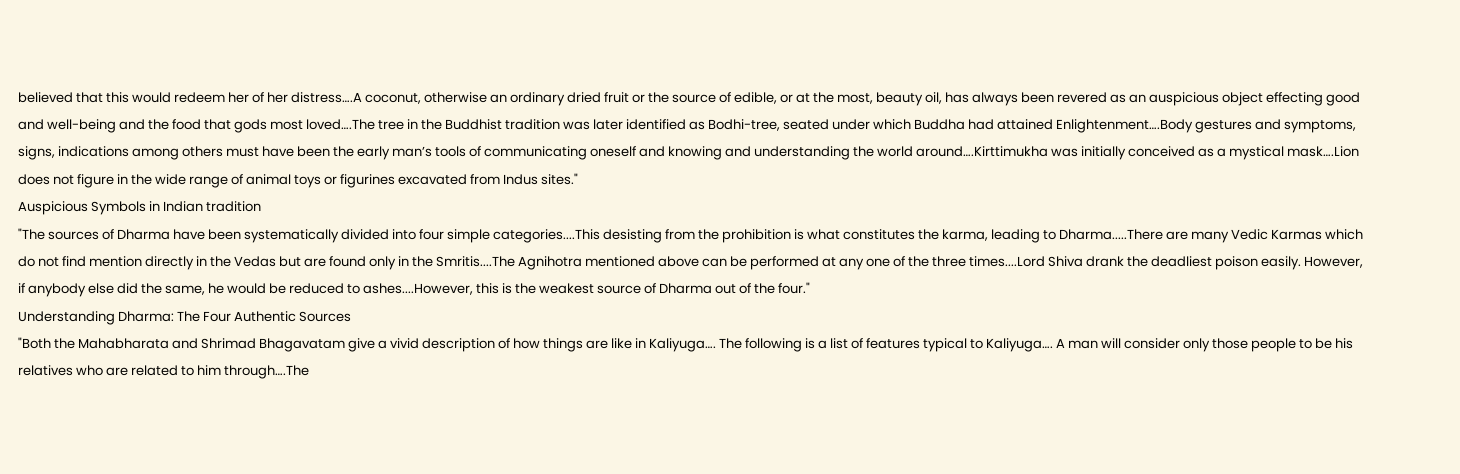believed that this would redeem her of her distress….A coconut, otherwise an ordinary dried fruit or the source of edible, or at the most, beauty oil, has always been revered as an auspicious object effecting good and well-being and the food that gods most loved….The tree in the Buddhist tradition was later identified as Bodhi-tree, seated under which Buddha had attained Enlightenment….Body gestures and symptoms, signs, indications among others must have been the early man’s tools of communicating oneself and knowing and understanding the world around….Kirttimukha was initially conceived as a mystical mask….Lion does not figure in the wide range of animal toys or figurines excavated from Indus sites."
Auspicious Symbols in Indian tradition
"The sources of Dharma have been systematically divided into four simple categories....This desisting from the prohibition is what constitutes the karma, leading to Dharma.....There are many Vedic Karmas which do not find mention directly in the Vedas but are found only in the Smritis....The Agnihotra mentioned above can be performed at any one of the three times....Lord Shiva drank the deadliest poison easily. However, if anybody else did the same, he would be reduced to ashes....However, this is the weakest source of Dharma out of the four."
Understanding Dharma: The Four Authentic Sources
"Both the Mahabharata and Shrimad Bhagavatam give a vivid description of how things are like in Kaliyuga…. The following is a list of features typical to Kaliyuga…. A man will consider only those people to be his relatives who are related to him through….The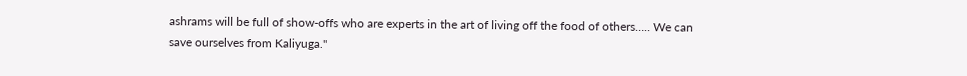ashrams will be full of show-offs who are experts in the art of living off the food of others….. We can save ourselves from Kaliyuga."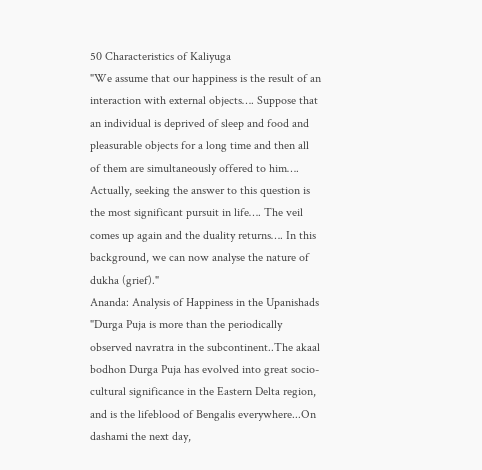50 Characteristics of Kaliyuga
"We assume that our happiness is the result of an interaction with external objects…. Suppose that an individual is deprived of sleep and food and pleasurable objects for a long time and then all of them are simultaneously offered to him…. Actually, seeking the answer to this question is the most significant pursuit in life…. The veil comes up again and the duality returns…. In this background, we can now analyse the nature of dukha (grief)."
Ananda: Analysis of Happiness in the Upanishads
"Durga Puja is more than the periodically observed navratra in the subcontinent..The akaal bodhon Durga Puja has evolved into great socio-cultural significance in the Eastern Delta region, and is the lifeblood of Bengalis everywhere...On dashami the next day,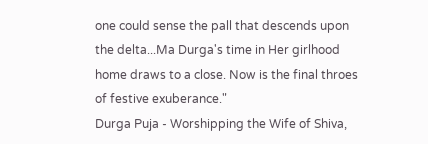one could sense the pall that descends upon the delta...Ma Durga's time in Her girlhood home draws to a close. Now is the final throes of festive exuberance."
Durga Puja - Worshipping the Wife of Shiva,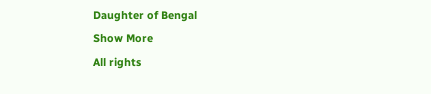Daughter of Bengal
Show More
All rights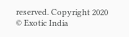reserved. Copyright 2020 © Exotic India